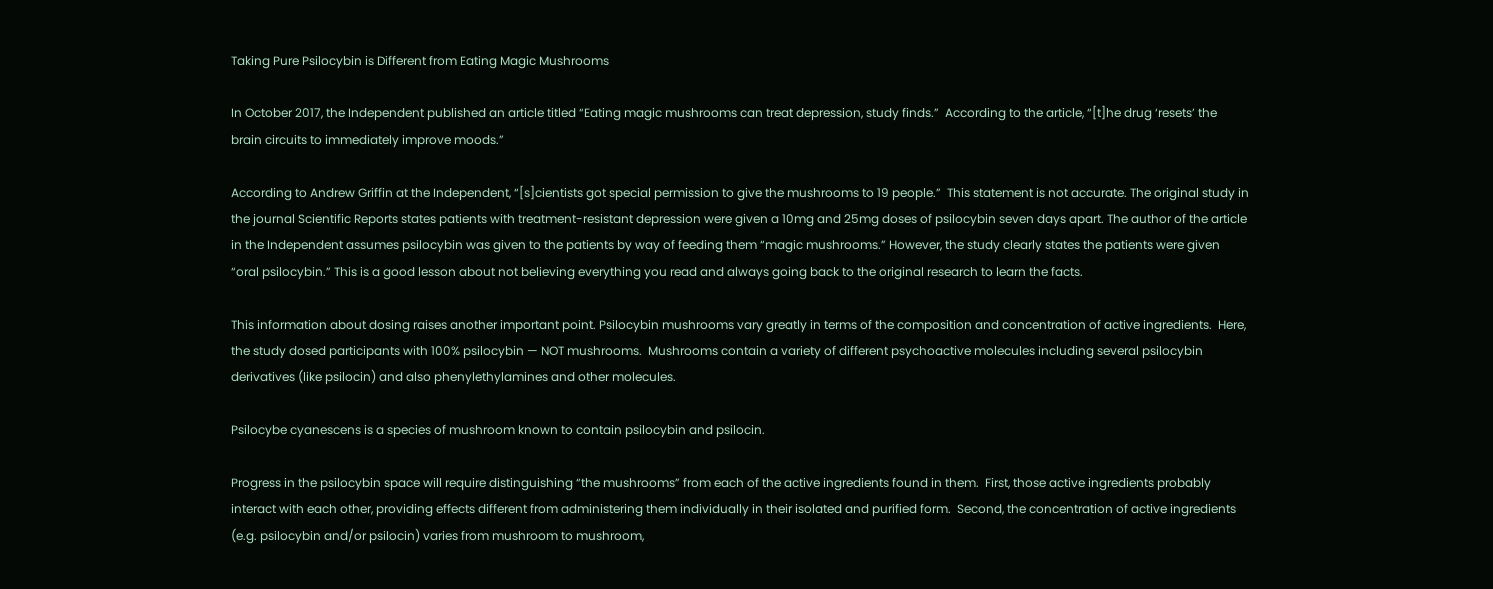Taking Pure Psilocybin is Different from Eating Magic Mushrooms

In October 2017, the Independent published an article titled “Eating magic mushrooms can treat depression, study finds.”  According to the article, “[t]he drug ‘resets’ the brain circuits to immediately improve moods.”

According to Andrew Griffin at the Independent, “[s]cientists got special permission to give the mushrooms to 19 people.”  This statement is not accurate. The original study in the journal Scientific Reports states patients with treatment-resistant depression were given a 10mg and 25mg doses of psilocybin seven days apart. The author of the article in the Independent assumes psilocybin was given to the patients by way of feeding them “magic mushrooms.” However, the study clearly states the patients were given “oral psilocybin.” This is a good lesson about not believing everything you read and always going back to the original research to learn the facts.

This information about dosing raises another important point. Psilocybin mushrooms vary greatly in terms of the composition and concentration of active ingredients.  Here, the study dosed participants with 100% psilocybin — NOT mushrooms.  Mushrooms contain a variety of different psychoactive molecules including several psilocybin derivatives (like psilocin) and also phenylethylamines and other molecules.

Psilocybe cyanescens is a species of mushroom known to contain psilocybin and psilocin.

Progress in the psilocybin space will require distinguishing “the mushrooms” from each of the active ingredients found in them.  First, those active ingredients probably interact with each other, providing effects different from administering them individually in their isolated and purified form.  Second, the concentration of active ingredients (e.g. psilocybin and/or psilocin) varies from mushroom to mushroom,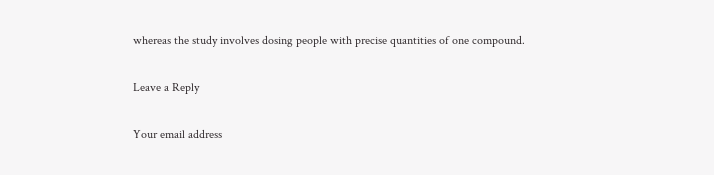whereas the study involves dosing people with precise quantities of one compound.

Leave a Reply

Your email address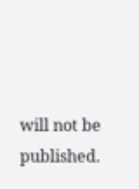will not be published.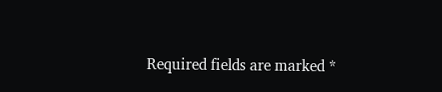Required fields are marked *